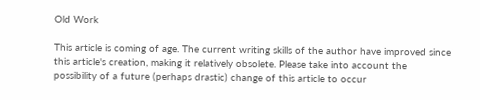Old Work

This article is coming of age. The current writing skills of the author have improved since this article's creation, making it relatively obsolete. Please take into account the possibility of a future (perhaps drastic) change of this article to occur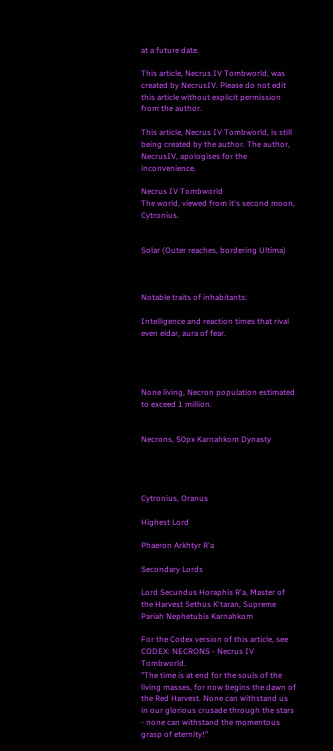at a future date.

This article, Necrus IV Tombworld, was created by NecrusIV. Please do not edit this article without explicit permission from the author.

This article, Necrus IV Tombworld, is still being created by the author. The author, NecrusIV, apologises for the inconvenience.

Necrus IV Tombworld
The world, viewed from it's second moon, Cytronius.


Solar (Outer reaches, bordering Ultima)



Notable traits of inhabitants:

Intelligence and reaction times that rival even eldar, aura of fear.




None living, Necron population estimated to exceed 1 million.


Necrons, 50px Karnahkom Dynasty




Cytronius, Oranus

Highest Lord

Phaeron Arkhtyr R'a

Secondary Lords

Lord Secundus Horaphis R'a, Master of the Harvest Sethus K'taran, Supreme Pariah Nephetubis Karnahkom

For the Codex version of this article, see CODEX: NECRONS - Necrus IV Tombworld.
"The time is at end for the souls of the living masses, for now begins the dawn of the Red Harvest. None can withstand us in our glorious crusade through the stars - none can withstand the momentous grasp of eternity!"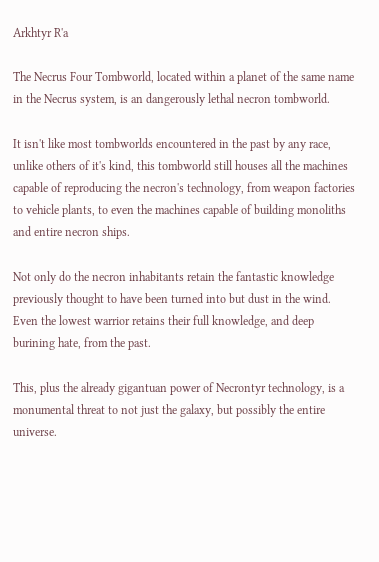Arkhtyr R'a

The Necrus Four Tombworld, located within a planet of the same name in the Necrus system, is an dangerously lethal necron tombworld.

It isn't like most tombworlds encountered in the past by any race, unlike others of it's kind, this tombworld still houses all the machines capable of reproducing the necron's technology, from weapon factories to vehicle plants, to even the machines capable of building monoliths and entire necron ships.

Not only do the necron inhabitants retain the fantastic knowledge previously thought to have been turned into but dust in the wind. Even the lowest warrior retains their full knowledge, and deep burining hate, from the past.

This, plus the already gigantuan power of Necrontyr technology, is a monumental threat to not just the galaxy, but possibly the entire universe.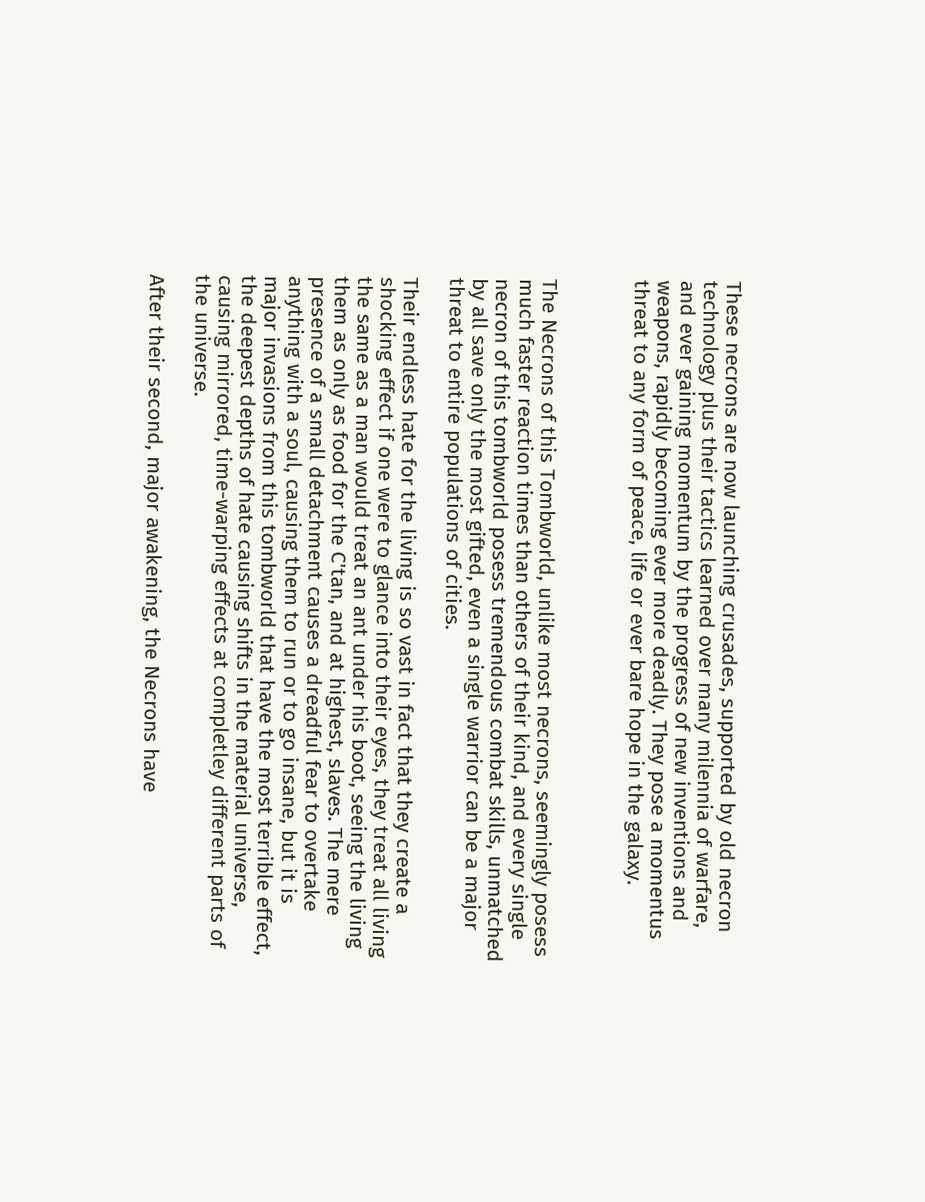These necrons are now launching crusades, supported by old necron technology plus their tactics learned over many milennia of warfare, and ever gaining momentum by the progress of new inventions and weapons, rapidly becoming ever more deadly. They pose a momentus threat to any form of peace, life or ever bare hope in the galaxy.



The Necrons of this Tombworld, unlike most necrons, seemingly posess much faster reaction times than others of their kind, and every single necron of this tombworld posess tremendous combat skills, unmatched by all save only the most gifted, even a single warrior can be a major threat to entire populations of cities.

Their endless hate for the living is so vast in fact that they create a shocking effect if one were to glance into their eyes, they treat all living the same as a man would treat an ant under his boot, seeing the living them as only as food for the C'tan, and at highest, slaves. The mere presence of a small detachment causes a dreadful fear to overtake anything with a soul, causing them to run or to go insane, but it is major invasions from this tombworld that have the most terrible effect, the deepest depths of hate causing shifts in the material universe, causing mirrored, time-warping effects at completley different parts of the universe.

After their second, major awakening, the Necrons have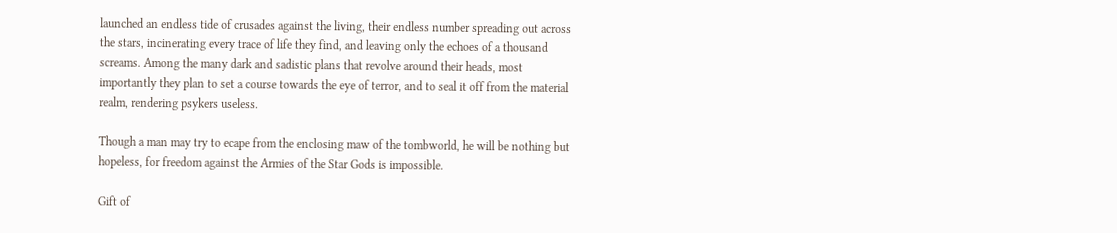launched an endless tide of crusades against the living, their endless number spreading out across the stars, incinerating every trace of life they find, and leaving only the echoes of a thousand screams. Among the many dark and sadistic plans that revolve around their heads, most importantly they plan to set a course towards the eye of terror, and to seal it off from the material realm, rendering psykers useless.

Though a man may try to ecape from the enclosing maw of the tombworld, he will be nothing but hopeless, for freedom against the Armies of the Star Gods is impossible.

Gift of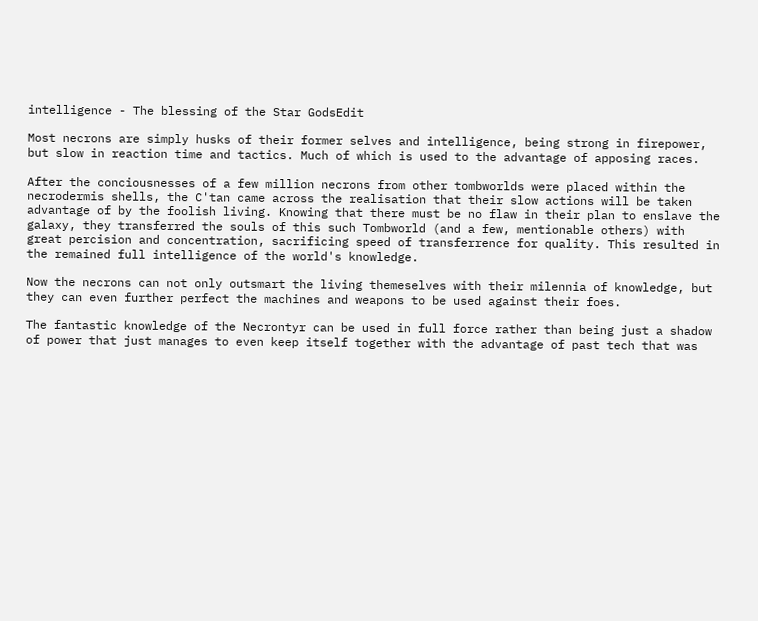intelligence - The blessing of the Star GodsEdit

Most necrons are simply husks of their former selves and intelligence, being strong in firepower, but slow in reaction time and tactics. Much of which is used to the advantage of apposing races.

After the conciousnesses of a few million necrons from other tombworlds were placed within the necrodermis shells, the C'tan came across the realisation that their slow actions will be taken advantage of by the foolish living. Knowing that there must be no flaw in their plan to enslave the galaxy, they transferred the souls of this such Tombworld (and a few, mentionable others) with great percision and concentration, sacrificing speed of transferrence for quality. This resulted in the remained full intelligence of the world's knowledge.

Now the necrons can not only outsmart the living themeselves with their milennia of knowledge, but they can even further perfect the machines and weapons to be used against their foes.

The fantastic knowledge of the Necrontyr can be used in full force rather than being just a shadow of power that just manages to even keep itself together with the advantage of past tech that was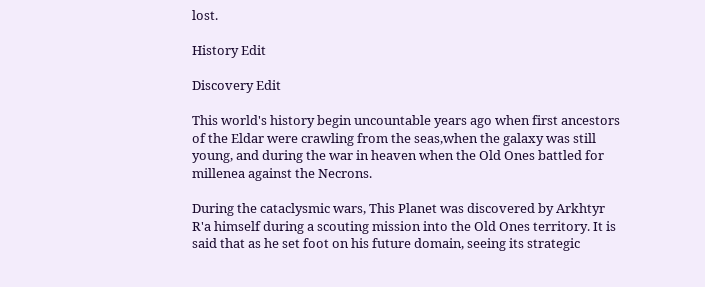lost.

History Edit

Discovery Edit

This world's history begin uncountable years ago when first ancestors of the Eldar were crawling from the seas,when the galaxy was still young, and during the war in heaven when the Old Ones battled for millenea against the Necrons.

During the cataclysmic wars, This Planet was discovered by Arkhtyr R'a himself during a scouting mission into the Old Ones territory. It is said that as he set foot on his future domain, seeing its strategic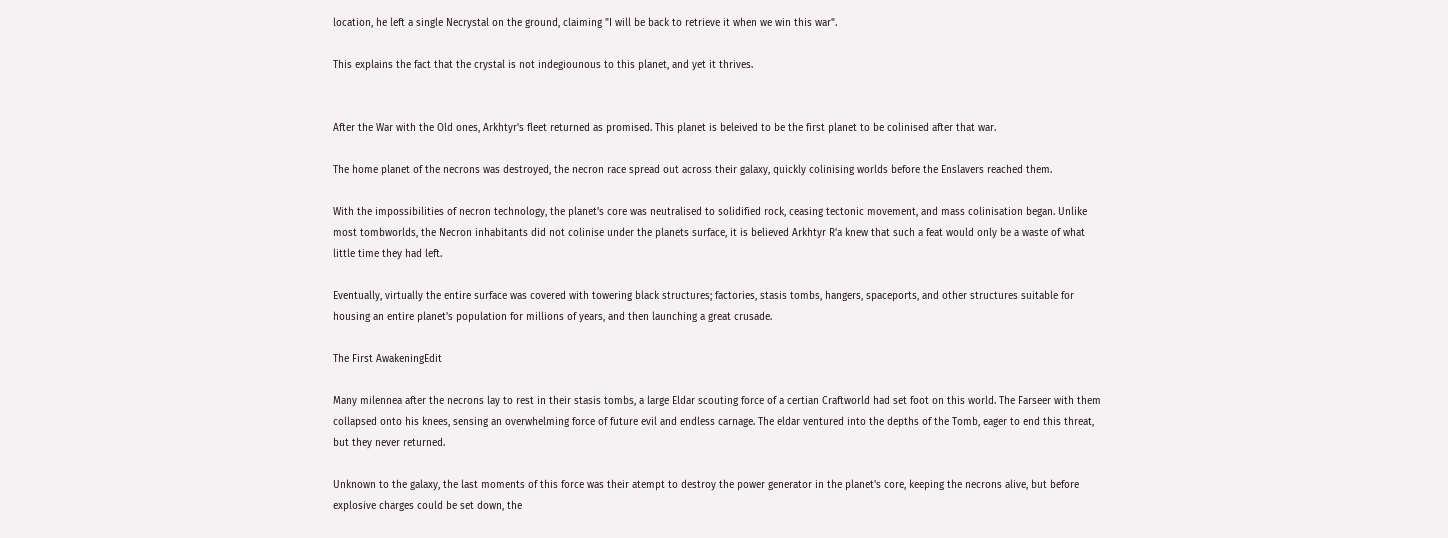location, he left a single Necrystal on the ground, claiming "I will be back to retrieve it when we win this war".

This explains the fact that the crystal is not indegiounous to this planet, and yet it thrives.


After the War with the Old ones, Arkhtyr's fleet returned as promised. This planet is beleived to be the first planet to be colinised after that war.

The home planet of the necrons was destroyed, the necron race spread out across their galaxy, quickly colinising worlds before the Enslavers reached them.

With the impossibilities of necron technology, the planet's core was neutralised to solidified rock, ceasing tectonic movement, and mass colinisation began. Unlike most tombworlds, the Necron inhabitants did not colinise under the planets surface, it is believed Arkhtyr R'a knew that such a feat would only be a waste of what little time they had left.

Eventually, virtually the entire surface was covered with towering black structures; factories, stasis tombs, hangers, spaceports, and other structures suitable for housing an entire planet's population for millions of years, and then launching a great crusade.

The First AwakeningEdit

Many milennea after the necrons lay to rest in their stasis tombs, a large Eldar scouting force of a certian Craftworld had set foot on this world. The Farseer with them collapsed onto his knees, sensing an overwhelming force of future evil and endless carnage. The eldar ventured into the depths of the Tomb, eager to end this threat, but they never returned.

Unknown to the galaxy, the last moments of this force was their atempt to destroy the power generator in the planet's core, keeping the necrons alive, but before explosive charges could be set down, the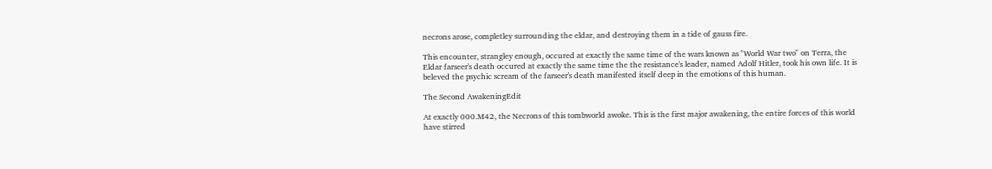necrons arose, completley surrounding the eldar, and destroying them in a tide of gauss fire.

This encounter, strangley enough, occured at exactly the same time of the wars known as "World War two" on Terra, the Eldar farseer's death occured at exactly the same time the the resistance's leader, named Adolf Hitler, took his own life. It is beleved the psychic scream of the farseer's death manifested itself deep in the emotions of this human.

The Second AwakeningEdit

At exactly 000.M42, the Necrons of this tombworld awoke. This is the first major awakening, the entire forces of this world have stirred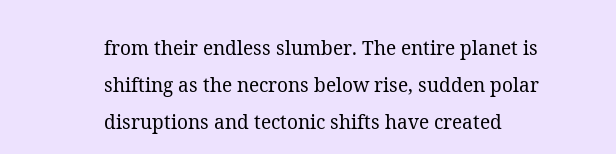from their endless slumber. The entire planet is shifting as the necrons below rise, sudden polar disruptions and tectonic shifts have created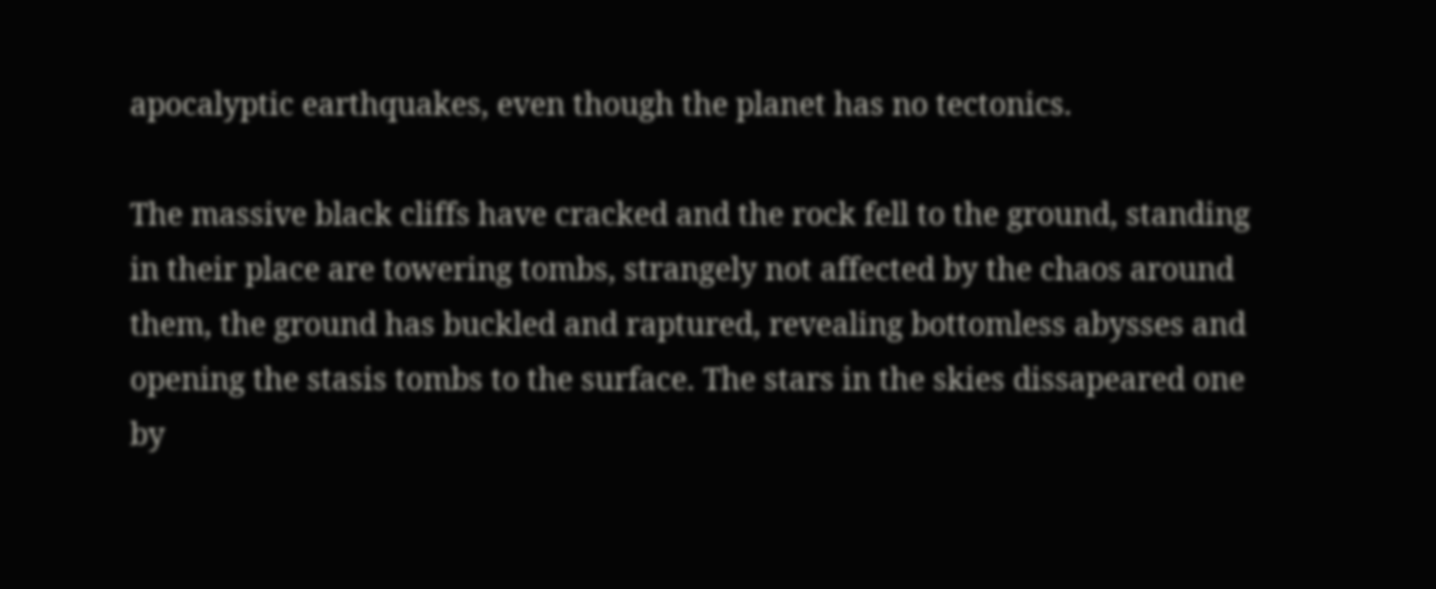apocalyptic earthquakes, even though the planet has no tectonics.

The massive black cliffs have cracked and the rock fell to the ground, standing in their place are towering tombs, strangely not affected by the chaos around them, the ground has buckled and raptured, revealing bottomless abysses and opening the stasis tombs to the surface. The stars in the skies dissapeared one by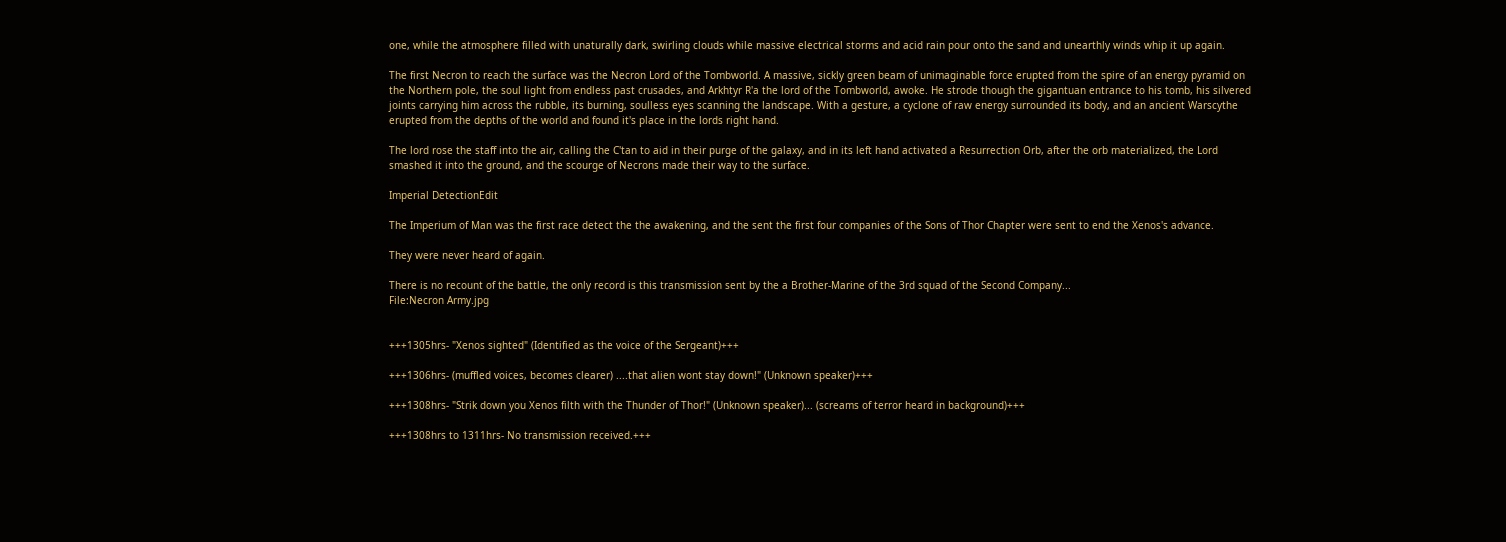one, while the atmosphere filled with unaturally dark, swirling clouds while massive electrical storms and acid rain pour onto the sand and unearthly winds whip it up again.

The first Necron to reach the surface was the Necron Lord of the Tombworld. A massive, sickly green beam of unimaginable force erupted from the spire of an energy pyramid on the Northern pole, the soul light from endless past crusades, and Arkhtyr R'a the lord of the Tombworld, awoke. He strode though the gigantuan entrance to his tomb, his silvered joints carrying him across the rubble, its burning, soulless eyes scanning the landscape. With a gesture, a cyclone of raw energy surrounded its body, and an ancient Warscythe erupted from the depths of the world and found it's place in the lords right hand.

The lord rose the staff into the air, calling the C'tan to aid in their purge of the galaxy, and in its left hand activated a Resurrection Orb, after the orb materialized, the Lord smashed it into the ground, and the scourge of Necrons made their way to the surface.

Imperial DetectionEdit

The Imperium of Man was the first race detect the the awakening, and the sent the first four companies of the Sons of Thor Chapter were sent to end the Xenos's advance.

They were never heard of again.

There is no recount of the battle, the only record is this transmission sent by the a Brother-Marine of the 3rd squad of the Second Company...
File:Necron Army.jpg


+++1305hrs- "Xenos sighted" (Identified as the voice of the Sergeant)+++

+++1306hrs- (muffled voices, becomes clearer) ....that alien wont stay down!" (Unknown speaker)+++

+++1308hrs- "Strik down you Xenos filth with the Thunder of Thor!" (Unknown speaker)... (screams of terror heard in background)+++

+++1308hrs to 1311hrs- No transmission received.+++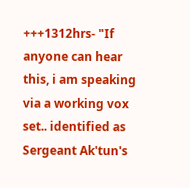+++1312hrs- "If anyone can hear this, i am speaking via a working vox set.. identified as Sergeant Ak'tun's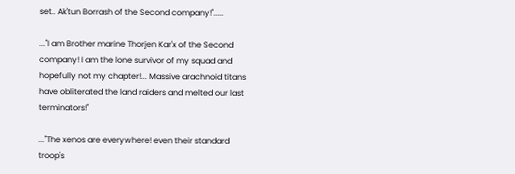set.. Ak'tun Borrash of the Second company!".....

..."I am Brother marine Thorjen Kar'x of the Second company! I am the lone survivor of my squad and hopefully not my chapter!... Massive arachnoid titans have obliterated the land raiders and melted our last terminators!"

..."The xenos are everywhere! even their standard troop's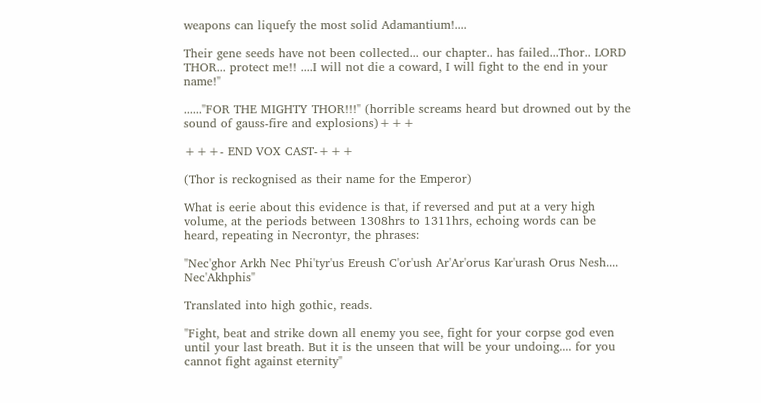weapons can liquefy the most solid Adamantium!....

Their gene seeds have not been collected... our chapter.. has failed...Thor.. LORD THOR... protect me!! ....I will not die a coward, I will fight to the end in your name!"

......"FOR THE MIGHTY THOR!!!" (horrible screams heard but drowned out by the sound of gauss-fire and explosions)+++

+++- END VOX CAST-+++

(Thor is reckognised as their name for the Emperor)

What is eerie about this evidence is that, if reversed and put at a very high volume, at the periods between 1308hrs to 1311hrs, echoing words can be heard, repeating in Necrontyr, the phrases:

"Nec'ghor Arkh Nec Phi'tyr'us Ereush C'or'ush Ar'Ar'orus Kar'urash Orus Nesh.... Nec'Akhphis"

Translated into high gothic, reads.

"Fight, beat and strike down all enemy you see, fight for your corpse god even until your last breath. But it is the unseen that will be your undoing.... for you cannot fight against eternity"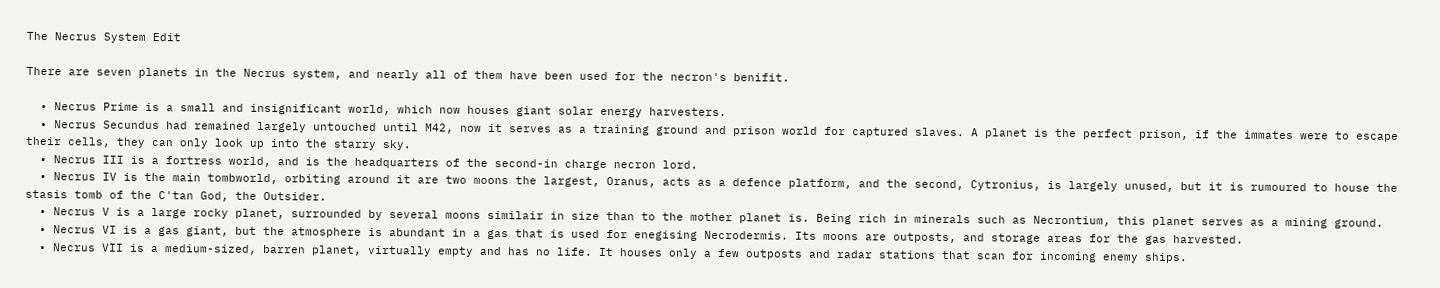The Necrus System Edit

There are seven planets in the Necrus system, and nearly all of them have been used for the necron's benifit.

  • Necrus Prime is a small and insignificant world, which now houses giant solar energy harvesters.
  • Necrus Secundus had remained largely untouched until M42, now it serves as a training ground and prison world for captured slaves. A planet is the perfect prison, if the immates were to escape their cells, they can only look up into the starry sky.
  • Necrus III is a fortress world, and is the headquarters of the second-in charge necron lord.
  • Necrus IV is the main tombworld, orbiting around it are two moons the largest, Oranus, acts as a defence platform, and the second, Cytronius, is largely unused, but it is rumoured to house the stasis tomb of the C'tan God, the Outsider.
  • Necrus V is a large rocky planet, surrounded by several moons similair in size than to the mother planet is. Being rich in minerals such as Necrontium, this planet serves as a mining ground.
  • Necrus VI is a gas giant, but the atmosphere is abundant in a gas that is used for enegising Necrodermis. Its moons are outposts, and storage areas for the gas harvested.
  • Necrus VII is a medium-sized, barren planet, virtually empty and has no life. It houses only a few outposts and radar stations that scan for incoming enemy ships.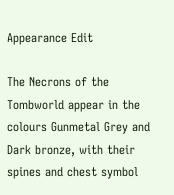Appearance Edit

The Necrons of the Tombworld appear in the colours Gunmetal Grey and Dark bronze, with their spines and chest symbol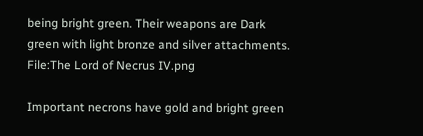being bright green. Their weapons are Dark green with light bronze and silver attachments.
File:The Lord of Necrus IV.png

Important necrons have gold and bright green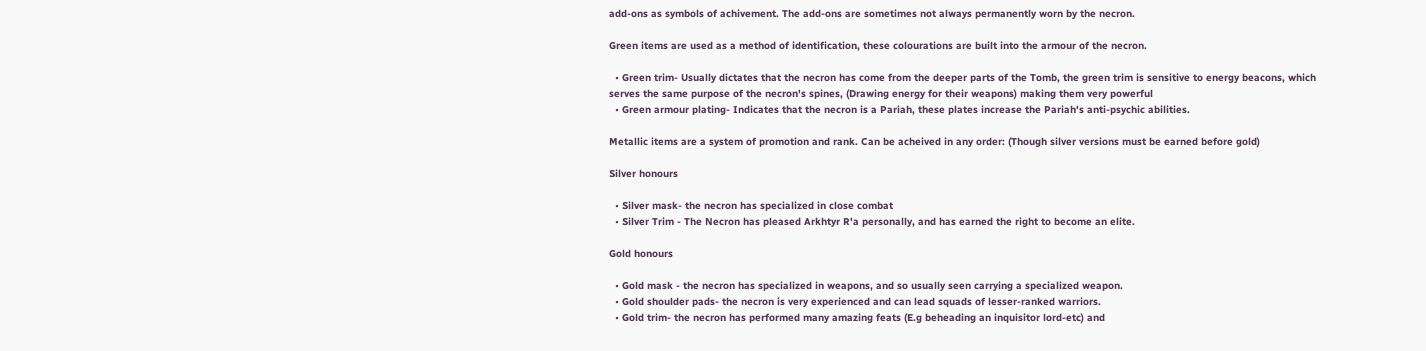add-ons as symbols of achivement. The add-ons are sometimes not always permanently worn by the necron.

Green items are used as a method of identification, these colourations are built into the armour of the necron.

  • Green trim- Usually dictates that the necron has come from the deeper parts of the Tomb, the green trim is sensitive to energy beacons, which serves the same purpose of the necron's spines, (Drawing energy for their weapons) making them very powerful
  • Green armour plating- Indicates that the necron is a Pariah, these plates increase the Pariah's anti-psychic abilities.

Metallic items are a system of promotion and rank. Can be acheived in any order: (Though silver versions must be earned before gold)

Silver honours

  • Silver mask- the necron has specialized in close combat
  • Silver Trim - The Necron has pleased Arkhtyr R'a personally, and has earned the right to become an elite.

Gold honours

  • Gold mask - the necron has specialized in weapons, and so usually seen carrying a specialized weapon.
  • Gold shoulder pads- the necron is very experienced and can lead squads of lesser-ranked warriors.
  • Gold trim- the necron has performed many amazing feats (E.g beheading an inquisitor lord-etc) and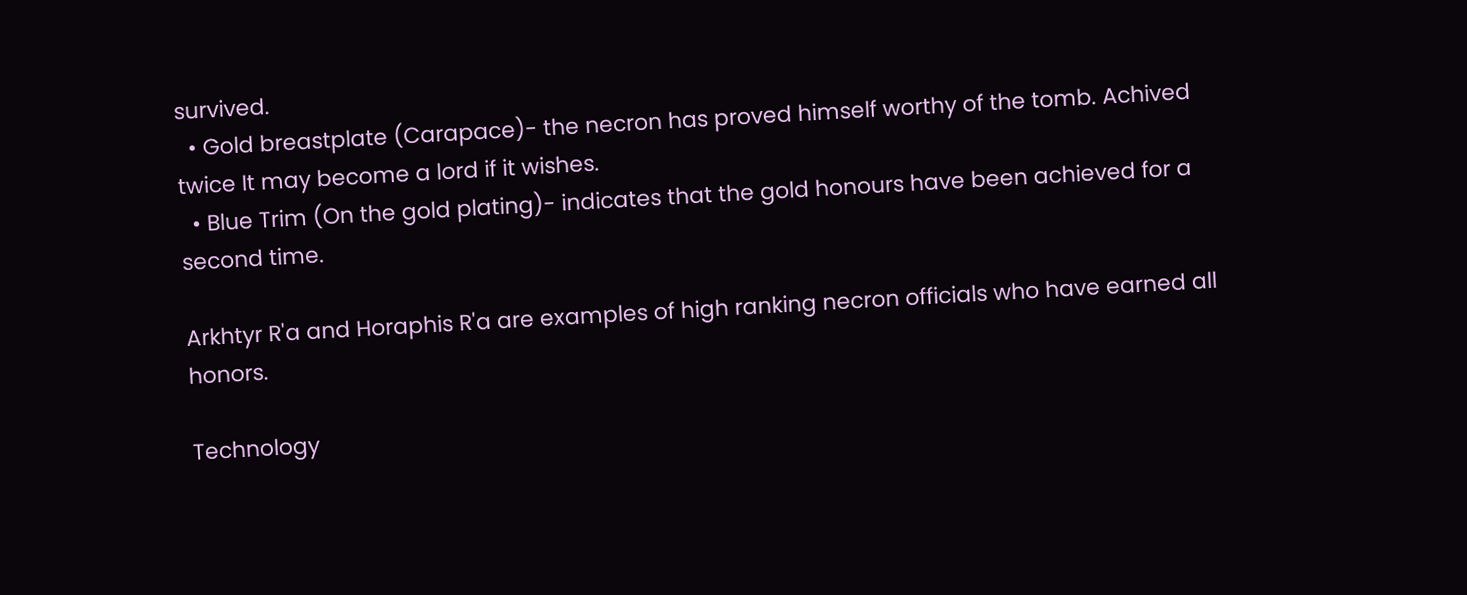survived.
  • Gold breastplate (Carapace)- the necron has proved himself worthy of the tomb. Achived twice It may become a lord if it wishes.
  • Blue Trim (On the gold plating)- indicates that the gold honours have been achieved for a second time.

Arkhtyr R'a and Horaphis R'a are examples of high ranking necron officials who have earned all honors.

Technology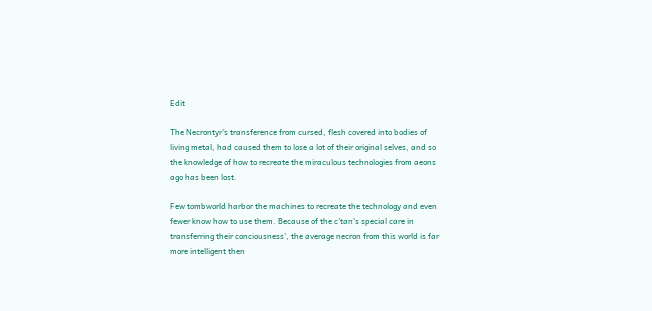Edit

The Necrontyr's transference from cursed, flesh covered into bodies of living metal, had caused them to lose a lot of their original selves, and so the knowledge of how to recreate the miraculous technologies from aeons ago has been lost.

Few tombworld harbor the machines to recreate the technology and even fewer know how to use them. Because of the c'tan's special care in transferring their conciousness', the average necron from this world is far more intelligent then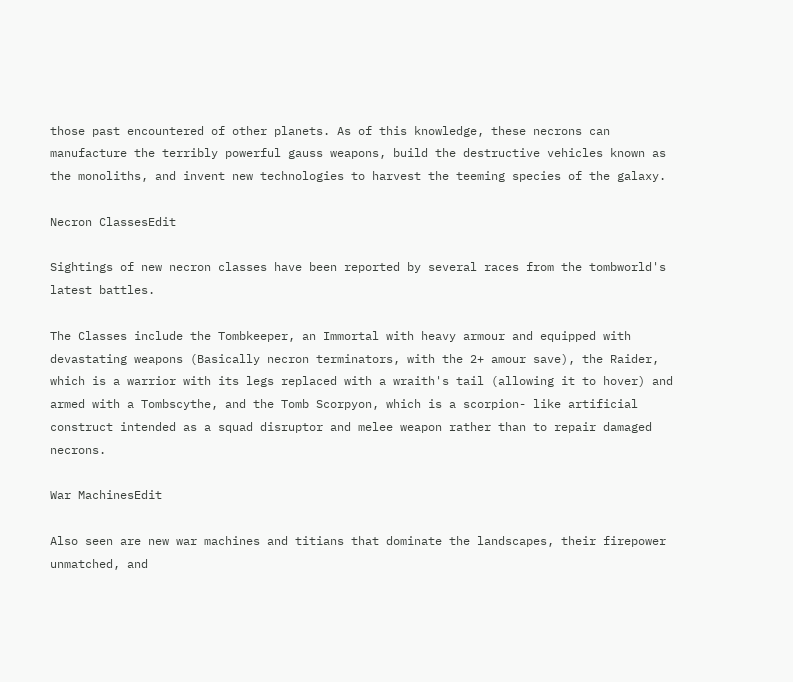those past encountered of other planets. As of this knowledge, these necrons can manufacture the terribly powerful gauss weapons, build the destructive vehicles known as the monoliths, and invent new technologies to harvest the teeming species of the galaxy.

Necron ClassesEdit

Sightings of new necron classes have been reported by several races from the tombworld's latest battles.

The Classes include the Tombkeeper, an Immortal with heavy armour and equipped with devastating weapons (Basically necron terminators, with the 2+ amour save), the Raider, which is a warrior with its legs replaced with a wraith's tail (allowing it to hover) and armed with a Tombscythe, and the Tomb Scorpyon, which is a scorpion- like artificial construct intended as a squad disruptor and melee weapon rather than to repair damaged necrons.

War MachinesEdit

Also seen are new war machines and titians that dominate the landscapes, their firepower unmatched, and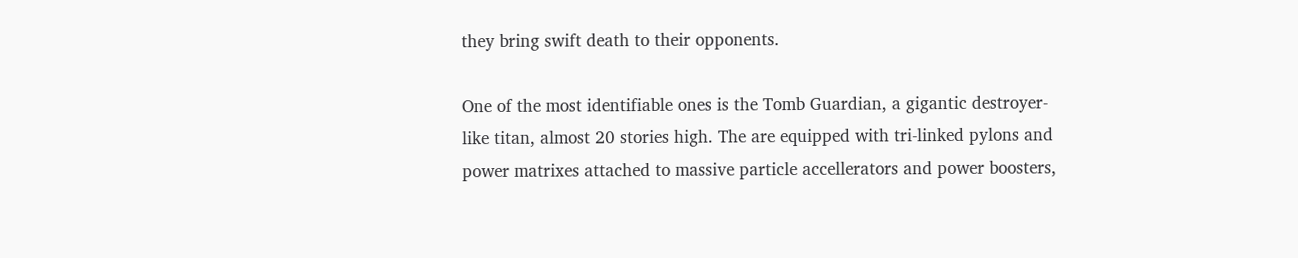they bring swift death to their opponents.

One of the most identifiable ones is the Tomb Guardian, a gigantic destroyer-like titan, almost 20 stories high. The are equipped with tri-linked pylons and power matrixes attached to massive particle accellerators and power boosters,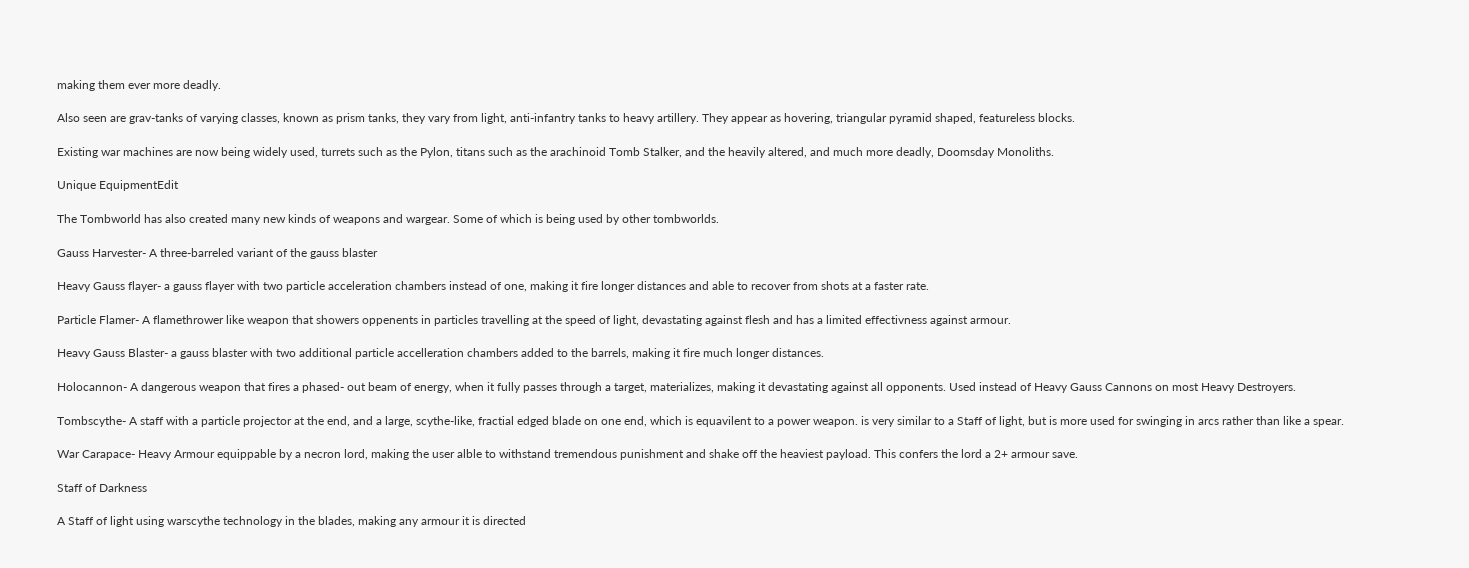making them ever more deadly.

Also seen are grav-tanks of varying classes, known as prism tanks, they vary from light, anti-infantry tanks to heavy artillery. They appear as hovering, triangular pyramid shaped, featureless blocks.

Existing war machines are now being widely used, turrets such as the Pylon, titans such as the arachinoid Tomb Stalker, and the heavily altered, and much more deadly, Doomsday Monoliths.

Unique EquipmentEdit

The Tombworld has also created many new kinds of weapons and wargear. Some of which is being used by other tombworlds.

Gauss Harvester- A three-barreled variant of the gauss blaster

Heavy Gauss flayer- a gauss flayer with two particle acceleration chambers instead of one, making it fire longer distances and able to recover from shots at a faster rate.

Particle Flamer- A flamethrower like weapon that showers oppenents in particles travelling at the speed of light, devastating against flesh and has a limited effectivness against armour.

Heavy Gauss Blaster- a gauss blaster with two additional particle accelleration chambers added to the barrels, making it fire much longer distances.

Holocannon- A dangerous weapon that fires a phased- out beam of energy, when it fully passes through a target, materializes, making it devastating against all opponents. Used instead of Heavy Gauss Cannons on most Heavy Destroyers.

Tombscythe- A staff with a particle projector at the end, and a large, scythe-like, fractial edged blade on one end, which is equavilent to a power weapon. is very similar to a Staff of light, but is more used for swinging in arcs rather than like a spear.

War Carapace- Heavy Armour equippable by a necron lord, making the user alble to withstand tremendous punishment and shake off the heaviest payload. This confers the lord a 2+ armour save.

Staff of Darkness

A Staff of light using warscythe technology in the blades, making any armour it is directed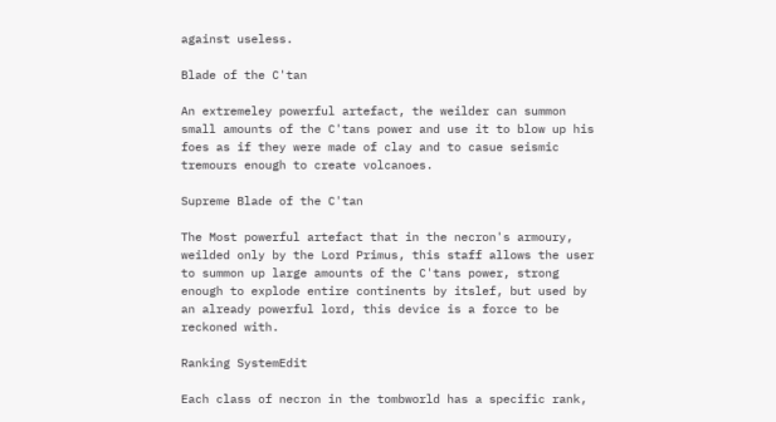against useless.

Blade of the C'tan

An extremeley powerful artefact, the weilder can summon small amounts of the C'tans power and use it to blow up his foes as if they were made of clay and to casue seismic tremours enough to create volcanoes.

Supreme Blade of the C'tan

The Most powerful artefact that in the necron's armoury, weilded only by the Lord Primus, this staff allows the user to summon up large amounts of the C'tans power, strong enough to explode entire continents by itslef, but used by an already powerful lord, this device is a force to be reckoned with.

Ranking SystemEdit

Each class of necron in the tombworld has a specific rank,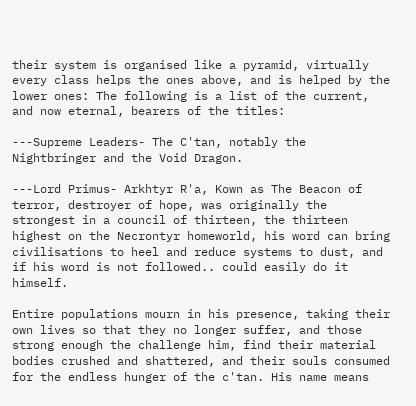their system is organised like a pyramid, virtually every class helps the ones above, and is helped by the lower ones: The following is a list of the current, and now eternal, bearers of the titles:

---Supreme Leaders- The C'tan, notably the Nightbringer and the Void Dragon.

---Lord Primus- Arkhtyr R'a, Kown as The Beacon of terror, destroyer of hope, was originally the strongest in a council of thirteen, the thirteen highest on the Necrontyr homeworld, his word can bring civilisations to heel and reduce systems to dust, and if his word is not followed.. could easily do it himself.

Entire populations mourn in his presence, taking their own lives so that they no longer suffer, and those strong enough the challenge him, find their material bodies crushed and shattered, and their souls consumed for the endless hunger of the c'tan. His name means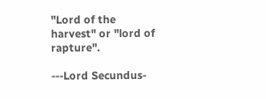"Lord of the harvest" or "lord of rapture".

---Lord Secundus-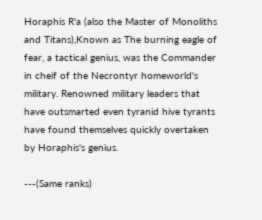Horaphis R'a (also the Master of Monoliths and Titans),Known as The burning eagle of fear, a tactical genius, was the Commander in cheif of the Necrontyr homeworld's military. Renowned military leaders that have outsmarted even tyranid hive tyrants have found themselves quickly overtaken by Horaphis's genius.

---(Same ranks)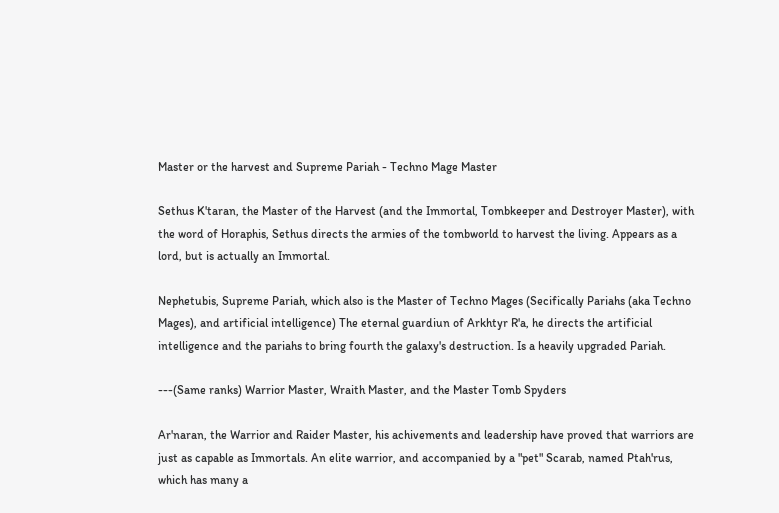Master or the harvest and Supreme Pariah - Techno Mage Master

Sethus K'taran, the Master of the Harvest (and the Immortal, Tombkeeper and Destroyer Master), with the word of Horaphis, Sethus directs the armies of the tombworld to harvest the living. Appears as a lord, but is actually an Immortal.

Nephetubis, Supreme Pariah, which also is the Master of Techno Mages (Secifically Pariahs (aka Techno Mages), and artificial intelligence) The eternal guardiun of Arkhtyr R'a, he directs the artificial intelligence and the pariahs to bring fourth the galaxy's destruction. Is a heavily upgraded Pariah.

---(Same ranks) Warrior Master, Wraith Master, and the Master Tomb Spyders

Ar'naran, the Warrior and Raider Master, his achivements and leadership have proved that warriors are just as capable as Immortals. An elite warrior, and accompanied by a "pet" Scarab, named Ptah'rus, which has many a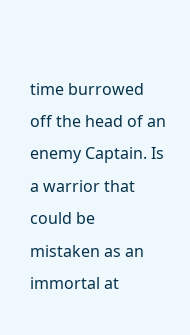time burrowed off the head of an enemy Captain. Is a warrior that could be mistaken as an immortal at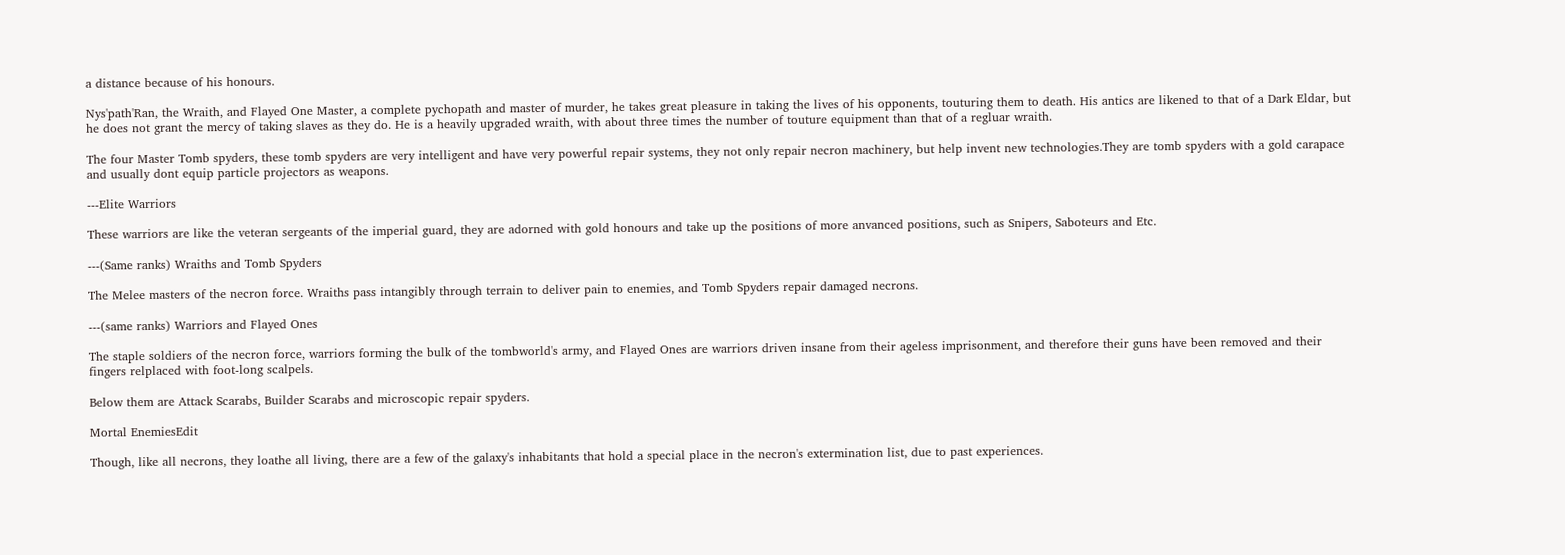a distance because of his honours.

Nys'path'Ran, the Wraith, and Flayed One Master, a complete pychopath and master of murder, he takes great pleasure in taking the lives of his opponents, touturing them to death. His antics are likened to that of a Dark Eldar, but he does not grant the mercy of taking slaves as they do. He is a heavily upgraded wraith, with about three times the number of touture equipment than that of a regluar wraith.

The four Master Tomb spyders, these tomb spyders are very intelligent and have very powerful repair systems, they not only repair necron machinery, but help invent new technologies.They are tomb spyders with a gold carapace and usually dont equip particle projectors as weapons.

---Elite Warriors

These warriors are like the veteran sergeants of the imperial guard, they are adorned with gold honours and take up the positions of more anvanced positions, such as Snipers, Saboteurs and Etc.

---(Same ranks) Wraiths and Tomb Spyders

The Melee masters of the necron force. Wraiths pass intangibly through terrain to deliver pain to enemies, and Tomb Spyders repair damaged necrons.

---(same ranks) Warriors and Flayed Ones

The staple soldiers of the necron force, warriors forming the bulk of the tombworld's army, and Flayed Ones are warriors driven insane from their ageless imprisonment, and therefore their guns have been removed and their fingers relplaced with foot-long scalpels.

Below them are Attack Scarabs, Builder Scarabs and microscopic repair spyders.

Mortal EnemiesEdit

Though, like all necrons, they loathe all living, there are a few of the galaxy's inhabitants that hold a special place in the necron's extermination list, due to past experiences.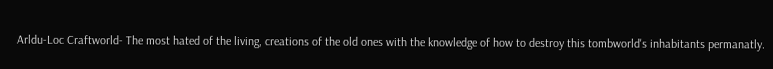Arldu-Loc Craftworld- The most hated of the living, creations of the old ones with the knowledge of how to destroy this tombworld's inhabitants permanatly.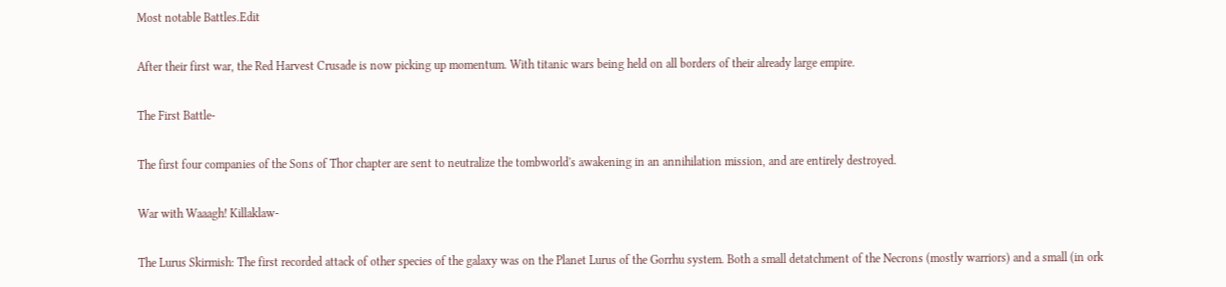Most notable Battles.Edit

After their first war, the Red Harvest Crusade is now picking up momentum. With titanic wars being held on all borders of their already large empire.

The First Battle-

The first four companies of the Sons of Thor chapter are sent to neutralize the tombworld's awakening in an annihilation mission, and are entirely destroyed.

War with Waaagh! Killaklaw-

The Lurus Skirmish: The first recorded attack of other species of the galaxy was on the Planet Lurus of the Gorrhu system. Both a small detatchment of the Necrons (mostly warriors) and a small (in ork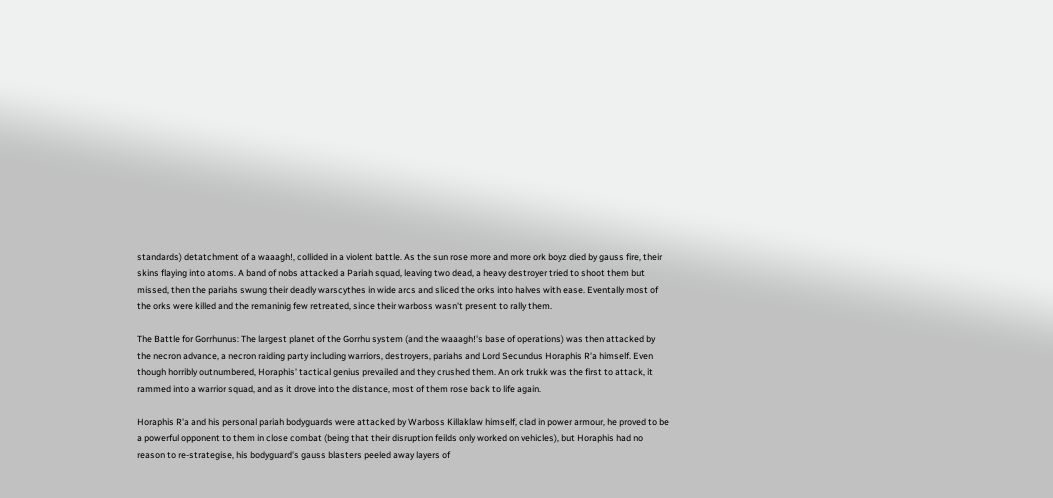standards) detatchment of a waaagh!, collided in a violent battle. As the sun rose more and more ork boyz died by gauss fire, their skins flaying into atoms. A band of nobs attacked a Pariah squad, leaving two dead, a heavy destroyer tried to shoot them but missed, then the pariahs swung their deadly warscythes in wide arcs and sliced the orks into halves with ease. Eventally most of the orks were killed and the remaninig few retreated, since their warboss wasn't present to rally them.

The Battle for Gorrhunus: The largest planet of the Gorrhu system (and the waaagh!'s base of operations) was then attacked by the necron advance, a necron raiding party including warriors, destroyers, pariahs and Lord Secundus Horaphis R'a himself. Even though horribly outnumbered, Horaphis' tactical genius prevailed and they crushed them. An ork trukk was the first to attack, it rammed into a warrior squad, and as it drove into the distance, most of them rose back to life again.

Horaphis R'a and his personal pariah bodyguards were attacked by Warboss Killaklaw himself, clad in power armour, he proved to be a powerful opponent to them in close combat (being that their disruption feilds only worked on vehicles), but Horaphis had no reason to re-strategise, his bodyguard's gauss blasters peeled away layers of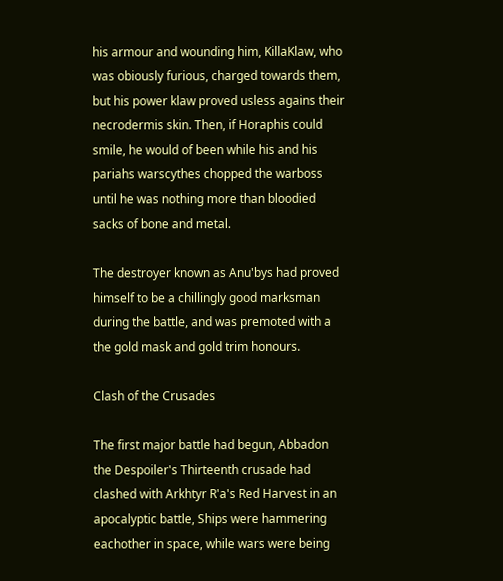his armour and wounding him, KillaKlaw, who was obiously furious, charged towards them, but his power klaw proved usless agains their necrodermis skin. Then, if Horaphis could smile, he would of been while his and his pariahs warscythes chopped the warboss until he was nothing more than bloodied sacks of bone and metal.

The destroyer known as Anu'bys had proved himself to be a chillingly good marksman during the battle, and was premoted with a the gold mask and gold trim honours.

Clash of the Crusades

The first major battle had begun, Abbadon the Despoiler's Thirteenth crusade had clashed with Arkhtyr R'a's Red Harvest in an apocalyptic battle, Ships were hammering eachother in space, while wars were being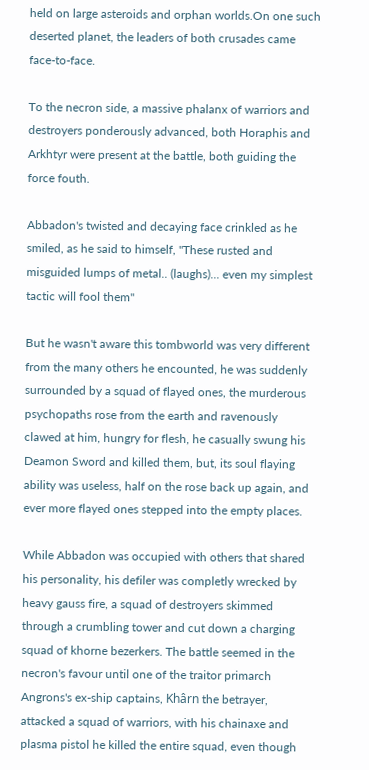held on large asteroids and orphan worlds.On one such deserted planet, the leaders of both crusades came face-to-face.

To the necron side, a massive phalanx of warriors and destroyers ponderously advanced, both Horaphis and Arkhtyr were present at the battle, both guiding the force fouth.

Abbadon's twisted and decaying face crinkled as he smiled, as he said to himself, "These rusted and misguided lumps of metal.. (laughs)... even my simplest tactic will fool them"

But he wasn't aware this tombworld was very different from the many others he encounted, he was suddenly surrounded by a squad of flayed ones, the murderous psychopaths rose from the earth and ravenously clawed at him, hungry for flesh, he casually swung his Deamon Sword and killed them, but, its soul flaying ability was useless, half on the rose back up again, and ever more flayed ones stepped into the empty places.

While Abbadon was occupied with others that shared his personality, his defiler was completly wrecked by heavy gauss fire, a squad of destroyers skimmed through a crumbling tower and cut down a charging squad of khorne bezerkers. The battle seemed in the necron's favour until one of the traitor primarch Angrons's ex-ship captains, Khârn the betrayer, attacked a squad of warriors, with his chainaxe and plasma pistol he killed the entire squad, even though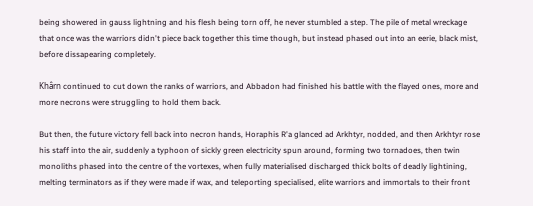being showered in gauss lightning and his flesh being torn off, he never stumbled a step. The pile of metal wreckage that once was the warriors didn't piece back together this time though, but instead phased out into an eerie, black mist, before dissapearing completely.

Khârn continued to cut down the ranks of warriors, and Abbadon had finished his battle with the flayed ones, more and more necrons were struggling to hold them back.

But then, the future victory fell back into necron hands, Horaphis R'a glanced ad Arkhtyr, nodded, and then Arkhtyr rose his staff into the air, suddenly a typhoon of sickly green electricity spun around, forming two tornadoes, then twin monoliths phased into the centre of the vortexes, when fully materialised discharged thick bolts of deadly lightining, melting terminators as if they were made if wax, and teleporting specialised, elite warriors and immortals to their front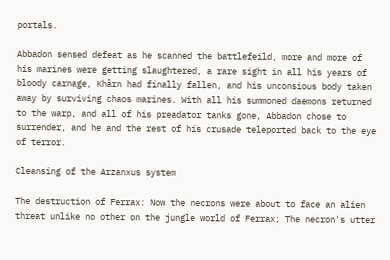portals.

Abbadon sensed defeat as he scanned the battlefeild, more and more of his marines were getting slaughtered, a rare sight in all his years of bloody carnage, Khârn had finally fallen, and his unconsious body taken away by surviving chaos marines. With all his summoned daemons returned to the warp, and all of his preadator tanks gone, Abbadon chose to surrender, and he and the rest of his crusade teleported back to the eye of terror.

Cleansing of the Arzanxus system

The destruction of Ferrax: Now the necrons were about to face an alien threat unlike no other on the jungle world of Ferrax; The necron's utter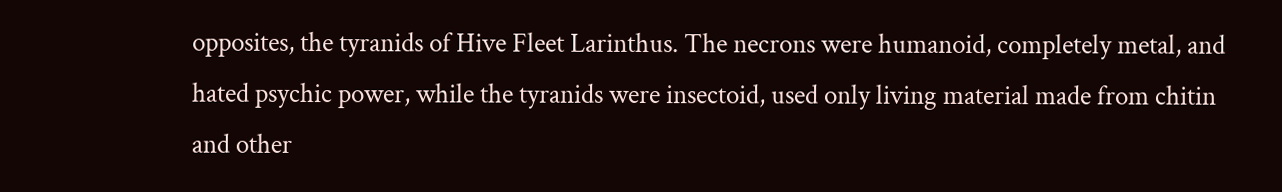opposites, the tyranids of Hive Fleet Larinthus. The necrons were humanoid, completely metal, and hated psychic power, while the tyranids were insectoid, used only living material made from chitin and other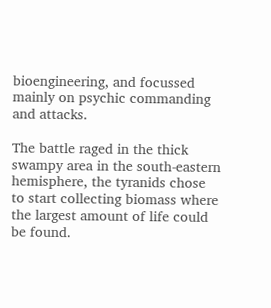bioengineering, and focussed mainly on psychic commanding and attacks.

The battle raged in the thick swampy area in the south-eastern hemisphere, the tyranids chose to start collecting biomass where the largest amount of life could be found.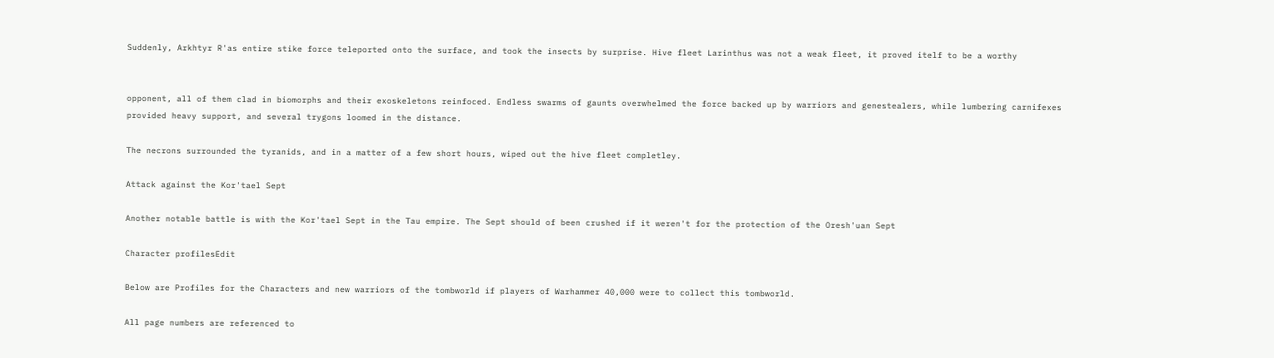Suddenly, Arkhtyr R'as entire stike force teleported onto the surface, and took the insects by surprise. Hive fleet Larinthus was not a weak fleet, it proved itelf to be a worthy


opponent, all of them clad in biomorphs and their exoskeletons reinfoced. Endless swarms of gaunts overwhelmed the force backed up by warriors and genestealers, while lumbering carnifexes provided heavy support, and several trygons loomed in the distance.

The necrons surrounded the tyranids, and in a matter of a few short hours, wiped out the hive fleet completley.

Attack against the Kor'tael Sept

Another notable battle is with the Kor'tael Sept in the Tau empire. The Sept should of been crushed if it weren't for the protection of the Oresh'uan Sept

Character profilesEdit

Below are Profiles for the Characters and new warriors of the tombworld if players of Warhammer 40,000 were to collect this tombworld.

All page numbers are referenced to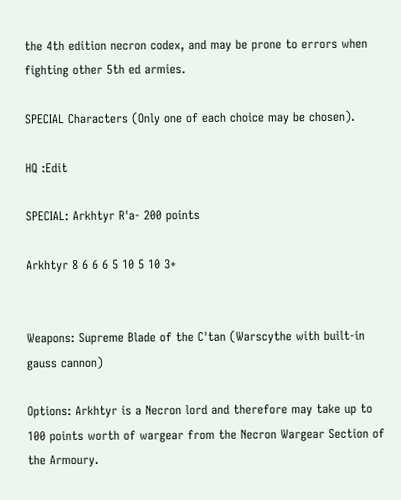the 4th edition necron codex, and may be prone to errors when fighting other 5th ed armies.

SPECIAL Characters (Only one of each choice may be chosen).

HQ :Edit

SPECIAL: Arkhtyr R'a- 200 points

Arkhtyr 8 6 6 6 5 10 5 10 3+


Weapons: Supreme Blade of the C'tan (Warscythe with built-in gauss cannon)

Options: Arkhtyr is a Necron lord and therefore may take up to 100 points worth of wargear from the Necron Wargear Section of the Armoury.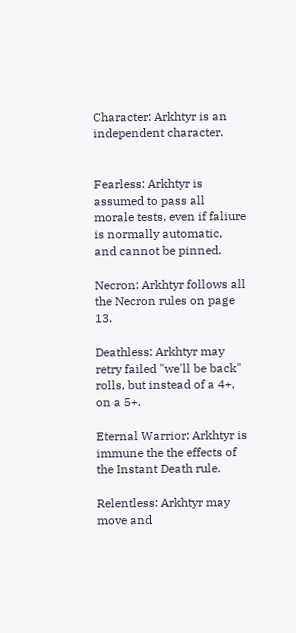Character: Arkhtyr is an independent character.


Fearless: Arkhtyr is assumed to pass all morale tests, even if faliure is normally automatic, and cannot be pinned.

Necron: Arkhtyr follows all the Necron rules on page 13.

Deathless: Arkhtyr may retry failed "we'll be back" rolls, but instead of a 4+, on a 5+.

Eternal Warrior: Arkhtyr is immune the the effects of the Instant Death rule.

Relentless: Arkhtyr may move and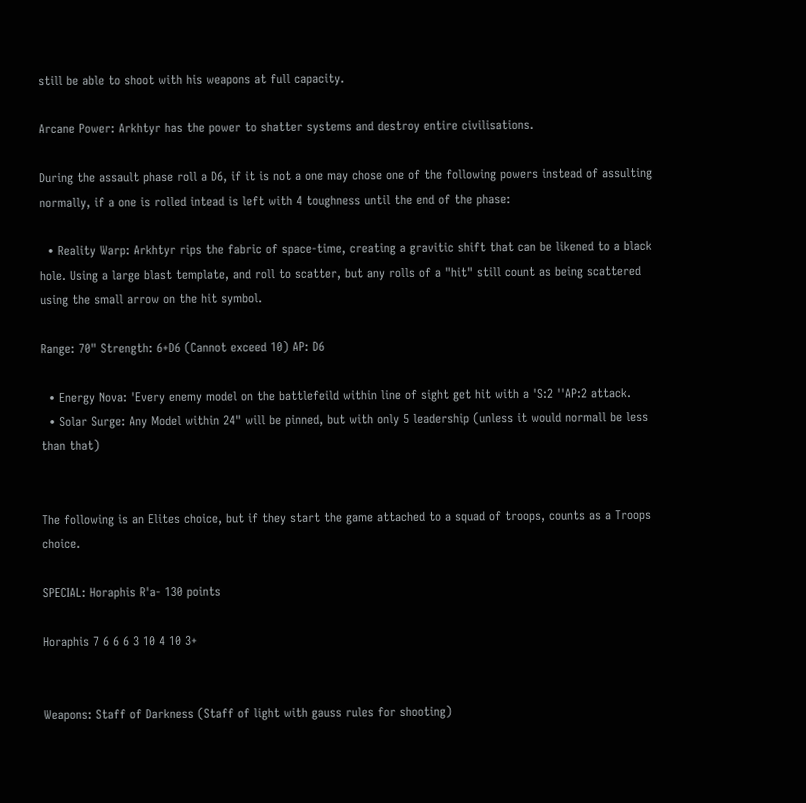still be able to shoot with his weapons at full capacity.

Arcane Power: Arkhtyr has the power to shatter systems and destroy entire civilisations.

During the assault phase roll a D6, if it is not a one may chose one of the following powers instead of assulting normally, if a one is rolled intead is left with 4 toughness until the end of the phase:

  • Reality Warp: Arkhtyr rips the fabric of space-time, creating a gravitic shift that can be likened to a black hole. Using a large blast template, and roll to scatter, but any rolls of a "hit" still count as being scattered using the small arrow on the hit symbol.

Range: 70" Strength: 6+D6 (Cannot exceed 10) AP: D6

  • Energy Nova: 'Every enemy model on the battlefeild within line of sight get hit with a 'S:2 ''AP:2 attack.
  • Solar Surge: Any Model within 24" will be pinned, but with only 5 leadership (unless it would normall be less than that)


The following is an Elites choice, but if they start the game attached to a squad of troops, counts as a Troops choice.

SPECIAL: Horaphis R'a- 130 points

Horaphis 7 6 6 6 3 10 4 10 3+


Weapons: Staff of Darkness (Staff of light with gauss rules for shooting)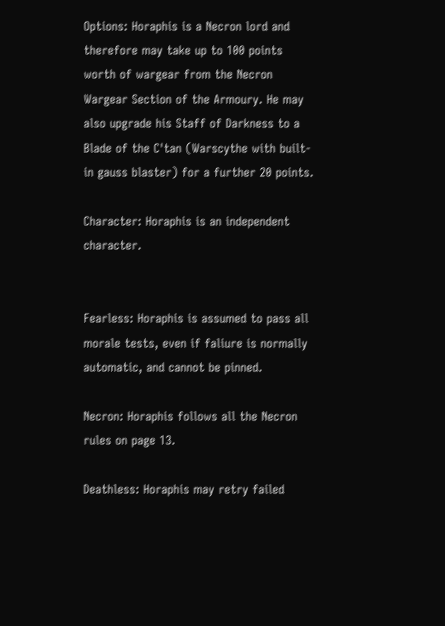Options: Horaphis is a Necron lord and therefore may take up to 100 points worth of wargear from the Necron Wargear Section of the Armoury. He may also upgrade his Staff of Darkness to a Blade of the C'tan (Warscythe with built-in gauss blaster) for a further 20 points.

Character: Horaphis is an independent character.


Fearless: Horaphis is assumed to pass all morale tests, even if faliure is normally automatic, and cannot be pinned.

Necron: Horaphis follows all the Necron rules on page 13.

Deathless: Horaphis may retry failed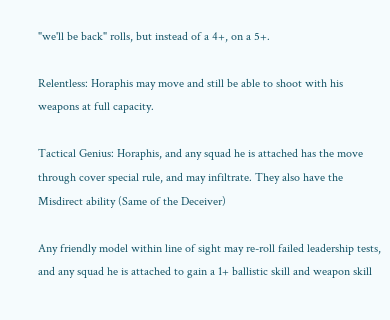"we'll be back" rolls, but instead of a 4+, on a 5+.

Relentless: Horaphis may move and still be able to shoot with his weapons at full capacity.

Tactical Genius: Horaphis, and any squad he is attached has the move through cover special rule, and may infiltrate. They also have the Misdirect ability (Same of the Deceiver)

Any friendly model within line of sight may re-roll failed leadership tests, and any squad he is attached to gain a 1+ ballistic skill and weapon skill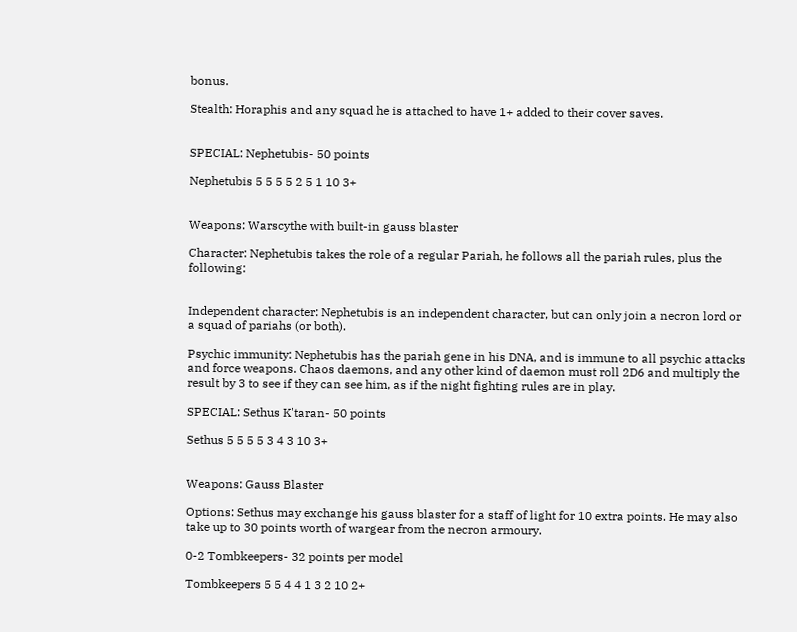bonus.

Stealth: Horaphis and any squad he is attached to have 1+ added to their cover saves.


SPECIAL: Nephetubis- 50 points

Nephetubis 5 5 5 5 2 5 1 10 3+


Weapons: Warscythe with built-in gauss blaster

Character: Nephetubis takes the role of a regular Pariah, he follows all the pariah rules, plus the following:


Independent character: Nephetubis is an independent character, but can only join a necron lord or a squad of pariahs (or both).

Psychic immunity: Nephetubis has the pariah gene in his DNA, and is immune to all psychic attacks and force weapons. Chaos daemons, and any other kind of daemon must roll 2D6 and multiply the result by 3 to see if they can see him, as if the night fighting rules are in play.

SPECIAL: Sethus K'taran- 50 points

Sethus 5 5 5 5 3 4 3 10 3+


Weapons: Gauss Blaster

Options: Sethus may exchange his gauss blaster for a staff of light for 10 extra points. He may also take up to 30 points worth of wargear from the necron armoury.

0-2 Tombkeepers- 32 points per model

Tombkeepers 5 5 4 4 1 3 2 10 2+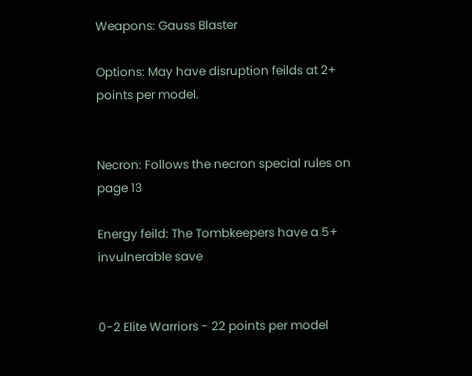Weapons: Gauss Blaster

Options: May have disruption feilds at 2+ points per model.


Necron: Follows the necron special rules on page 13

Energy feild: The Tombkeepers have a 5+ invulnerable save


0-2 Elite Warriors - 22 points per model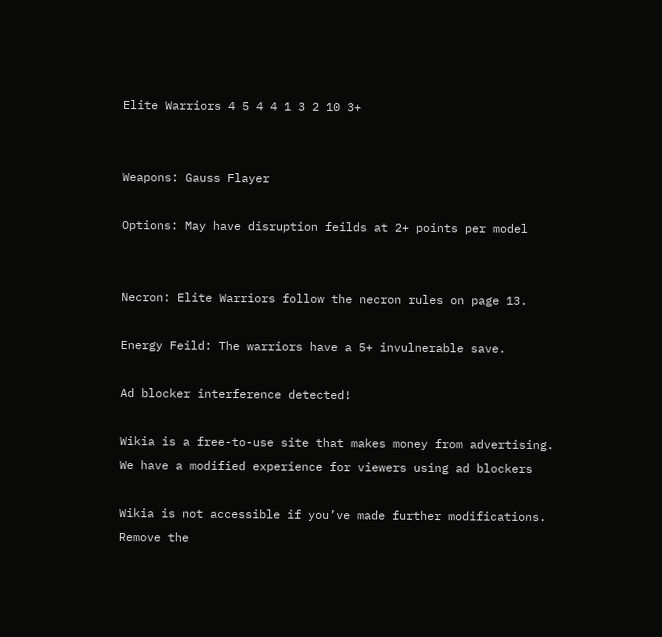Elite Warriors 4 5 4 4 1 3 2 10 3+


Weapons: Gauss Flayer

Options: May have disruption feilds at 2+ points per model


Necron: Elite Warriors follow the necron rules on page 13.

Energy Feild: The warriors have a 5+ invulnerable save.

Ad blocker interference detected!

Wikia is a free-to-use site that makes money from advertising. We have a modified experience for viewers using ad blockers

Wikia is not accessible if you’ve made further modifications. Remove the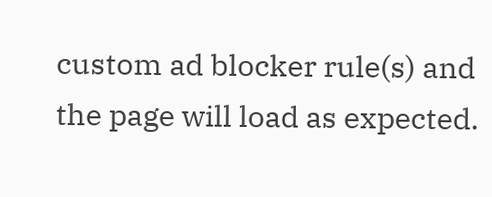custom ad blocker rule(s) and the page will load as expected.